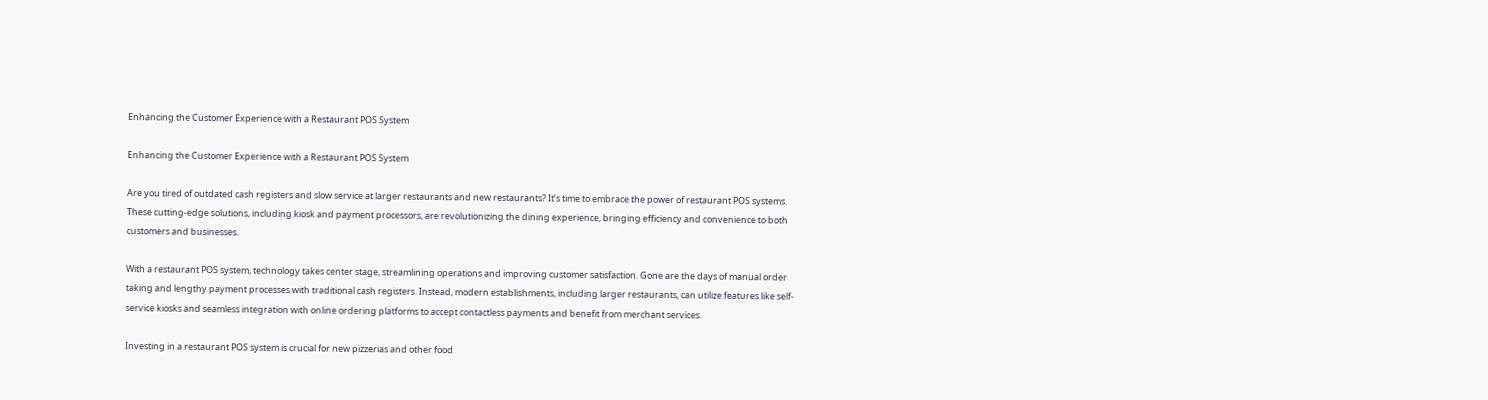Enhancing the Customer Experience with a Restaurant POS System

Enhancing the Customer Experience with a Restaurant POS System

Are you tired of outdated cash registers and slow service at larger restaurants and new restaurants? It’s time to embrace the power of restaurant POS systems. These cutting-edge solutions, including kiosk and payment processors, are revolutionizing the dining experience, bringing efficiency and convenience to both customers and businesses.

With a restaurant POS system, technology takes center stage, streamlining operations and improving customer satisfaction. Gone are the days of manual order taking and lengthy payment processes with traditional cash registers. Instead, modern establishments, including larger restaurants, can utilize features like self-service kiosks and seamless integration with online ordering platforms to accept contactless payments and benefit from merchant services.

Investing in a restaurant POS system is crucial for new pizzerias and other food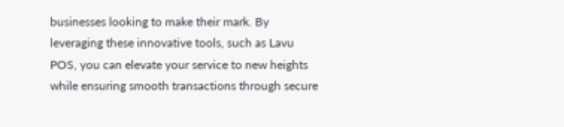businesses looking to make their mark. By leveraging these innovative tools, such as Lavu POS, you can elevate your service to new heights while ensuring smooth transactions through secure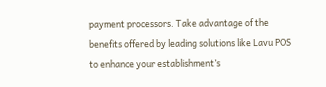payment processors. Take advantage of the benefits offered by leading solutions like Lavu POS to enhance your establishment’s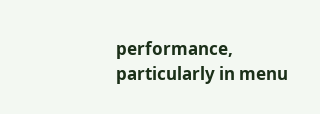performance, particularly in menu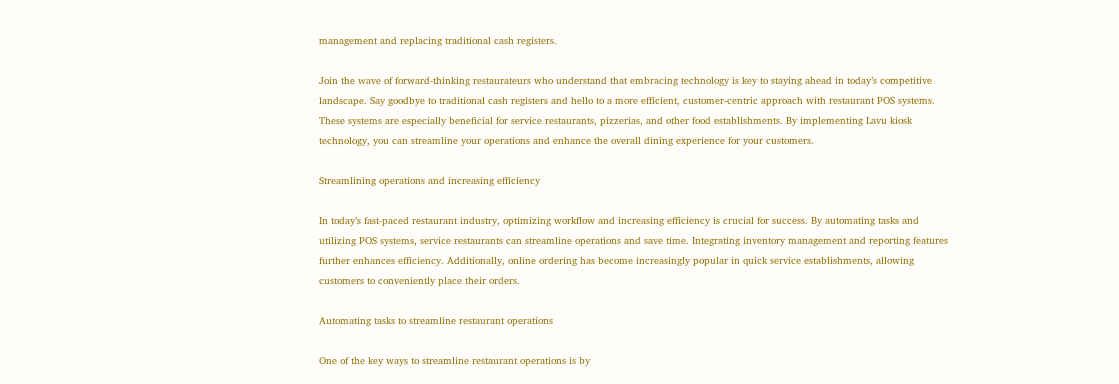management and replacing traditional cash registers.

Join the wave of forward-thinking restaurateurs who understand that embracing technology is key to staying ahead in today’s competitive landscape. Say goodbye to traditional cash registers and hello to a more efficient, customer-centric approach with restaurant POS systems. These systems are especially beneficial for service restaurants, pizzerias, and other food establishments. By implementing Lavu kiosk technology, you can streamline your operations and enhance the overall dining experience for your customers.

Streamlining operations and increasing efficiency

In today’s fast-paced restaurant industry, optimizing workflow and increasing efficiency is crucial for success. By automating tasks and utilizing POS systems, service restaurants can streamline operations and save time. Integrating inventory management and reporting features further enhances efficiency. Additionally, online ordering has become increasingly popular in quick service establishments, allowing customers to conveniently place their orders.

Automating tasks to streamline restaurant operations

One of the key ways to streamline restaurant operations is by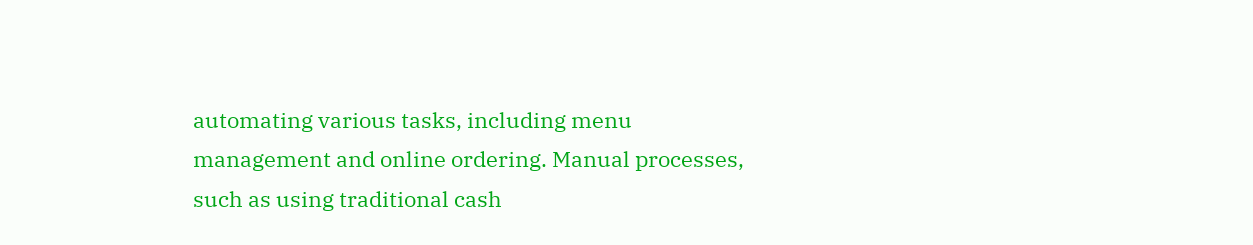automating various tasks, including menu management and online ordering. Manual processes, such as using traditional cash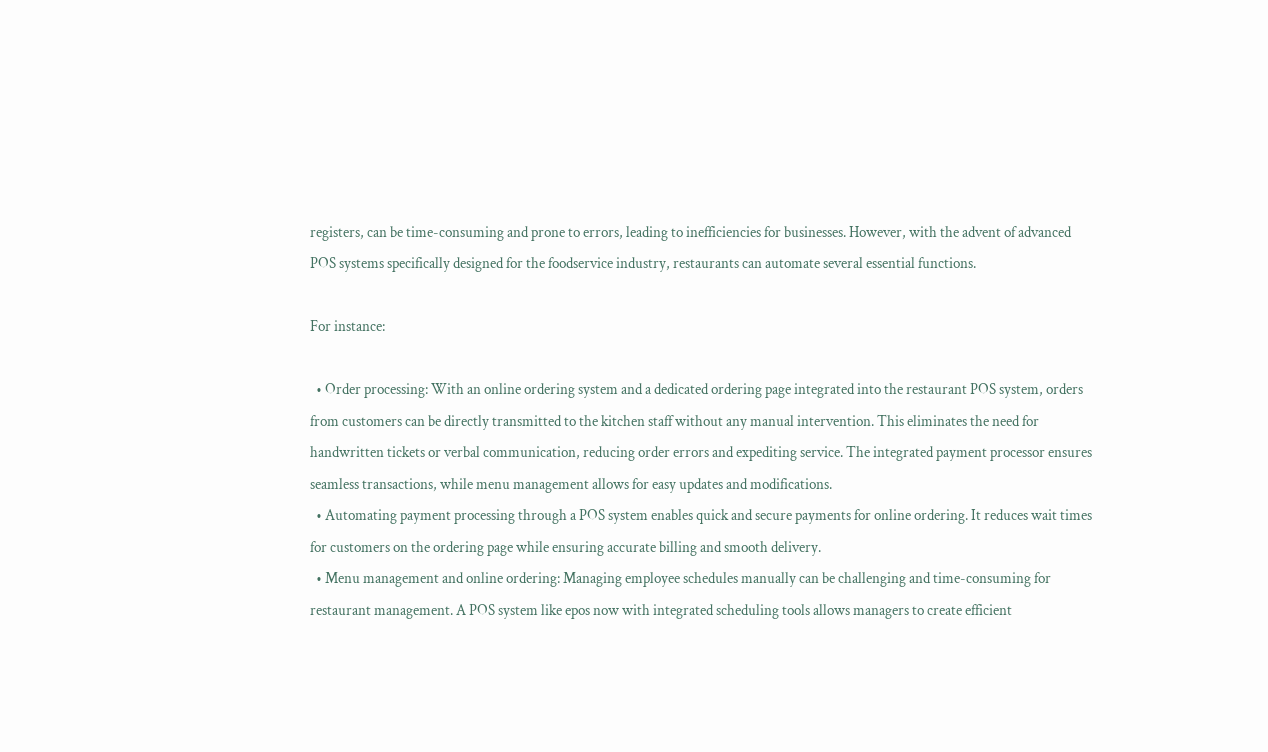registers, can be time-consuming and prone to errors, leading to inefficiencies for businesses. However, with the advent of advanced POS systems specifically designed for the foodservice industry, restaurants can automate several essential functions.

For instance:

  • Order processing: With an online ordering system and a dedicated ordering page integrated into the restaurant POS system, orders from customers can be directly transmitted to the kitchen staff without any manual intervention. This eliminates the need for handwritten tickets or verbal communication, reducing order errors and expediting service. The integrated payment processor ensures seamless transactions, while menu management allows for easy updates and modifications.
  • Automating payment processing through a POS system enables quick and secure payments for online ordering. It reduces wait times for customers on the ordering page while ensuring accurate billing and smooth delivery.
  • Menu management and online ordering: Managing employee schedules manually can be challenging and time-consuming for restaurant management. A POS system like epos now with integrated scheduling tools allows managers to create efficient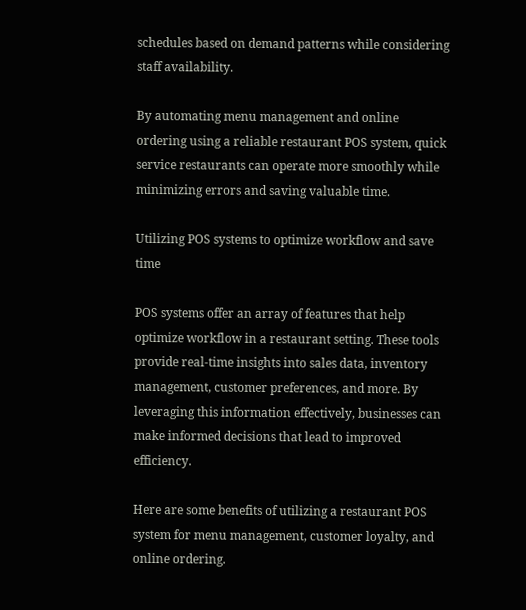schedules based on demand patterns while considering staff availability.

By automating menu management and online ordering using a reliable restaurant POS system, quick service restaurants can operate more smoothly while minimizing errors and saving valuable time.

Utilizing POS systems to optimize workflow and save time

POS systems offer an array of features that help optimize workflow in a restaurant setting. These tools provide real-time insights into sales data, inventory management, customer preferences, and more. By leveraging this information effectively, businesses can make informed decisions that lead to improved efficiency.

Here are some benefits of utilizing a restaurant POS system for menu management, customer loyalty, and online ordering.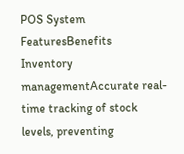POS System FeaturesBenefits
Inventory managementAccurate real-time tracking of stock levels, preventing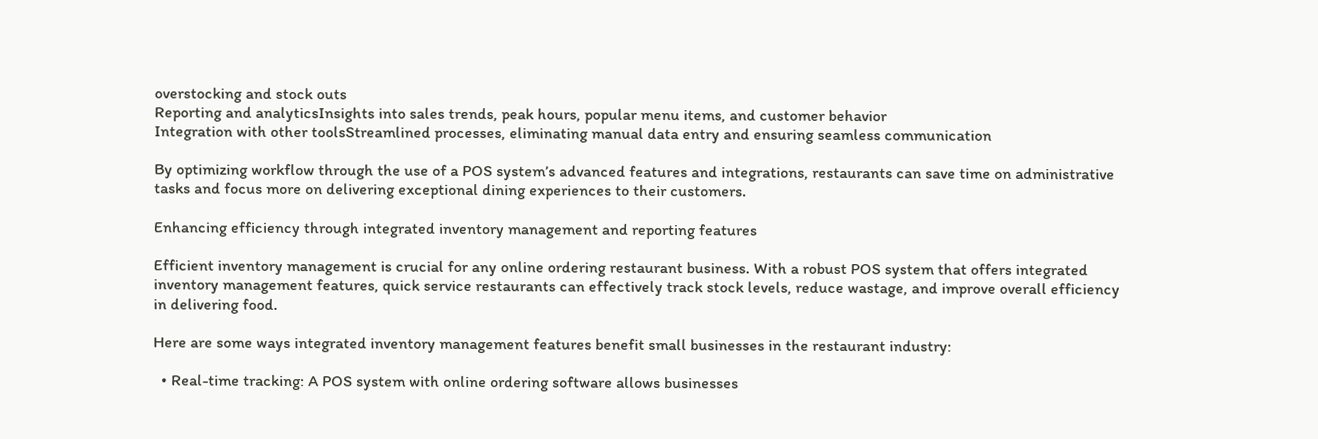overstocking and stock outs
Reporting and analyticsInsights into sales trends, peak hours, popular menu items, and customer behavior
Integration with other toolsStreamlined processes, eliminating manual data entry and ensuring seamless communication

By optimizing workflow through the use of a POS system’s advanced features and integrations, restaurants can save time on administrative tasks and focus more on delivering exceptional dining experiences to their customers.

Enhancing efficiency through integrated inventory management and reporting features

Efficient inventory management is crucial for any online ordering restaurant business. With a robust POS system that offers integrated inventory management features, quick service restaurants can effectively track stock levels, reduce wastage, and improve overall efficiency in delivering food.

Here are some ways integrated inventory management features benefit small businesses in the restaurant industry:

  • Real-time tracking: A POS system with online ordering software allows businesses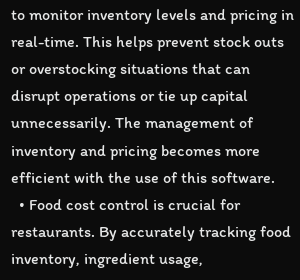to monitor inventory levels and pricing in real-time. This helps prevent stock outs or overstocking situations that can disrupt operations or tie up capital unnecessarily. The management of inventory and pricing becomes more efficient with the use of this software.
  • Food cost control is crucial for restaurants. By accurately tracking food inventory, ingredient usage,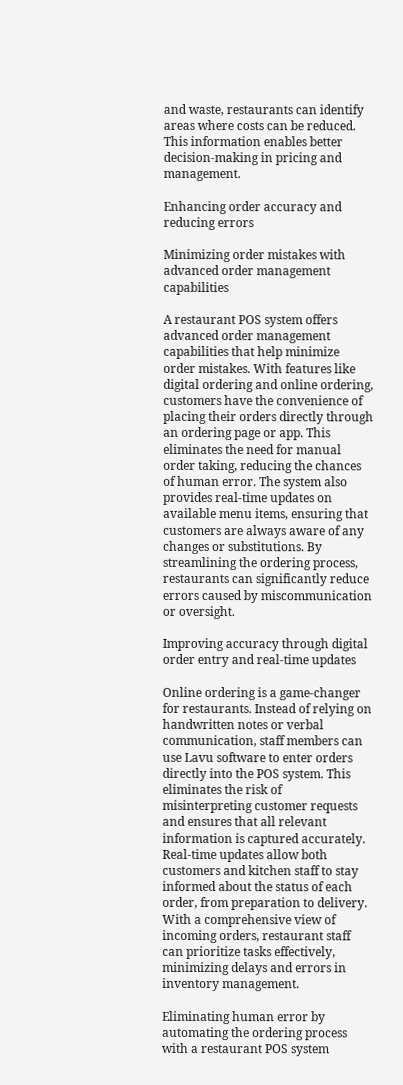and waste, restaurants can identify areas where costs can be reduced. This information enables better decision-making in pricing and management.

Enhancing order accuracy and reducing errors

Minimizing order mistakes with advanced order management capabilities

A restaurant POS system offers advanced order management capabilities that help minimize order mistakes. With features like digital ordering and online ordering, customers have the convenience of placing their orders directly through an ordering page or app. This eliminates the need for manual order taking, reducing the chances of human error. The system also provides real-time updates on available menu items, ensuring that customers are always aware of any changes or substitutions. By streamlining the ordering process, restaurants can significantly reduce errors caused by miscommunication or oversight.

Improving accuracy through digital order entry and real-time updates

Online ordering is a game-changer for restaurants. Instead of relying on handwritten notes or verbal communication, staff members can use Lavu software to enter orders directly into the POS system. This eliminates the risk of misinterpreting customer requests and ensures that all relevant information is captured accurately. Real-time updates allow both customers and kitchen staff to stay informed about the status of each order, from preparation to delivery. With a comprehensive view of incoming orders, restaurant staff can prioritize tasks effectively, minimizing delays and errors in inventory management.

Eliminating human error by automating the ordering process with a restaurant POS system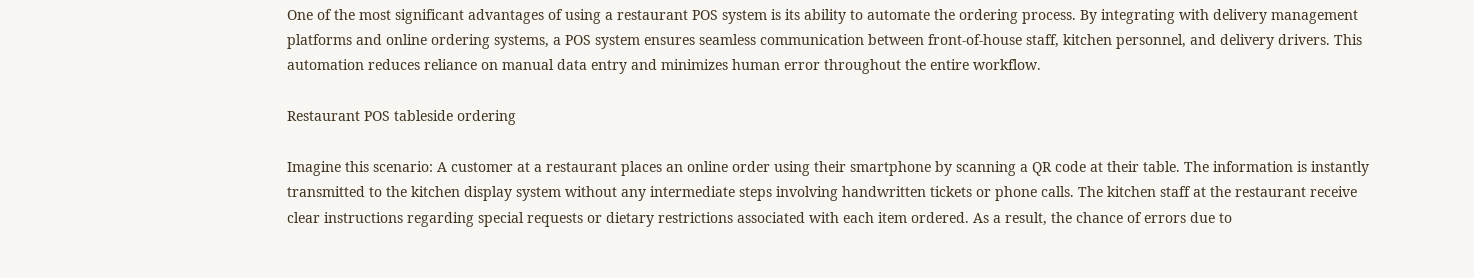One of the most significant advantages of using a restaurant POS system is its ability to automate the ordering process. By integrating with delivery management platforms and online ordering systems, a POS system ensures seamless communication between front-of-house staff, kitchen personnel, and delivery drivers. This automation reduces reliance on manual data entry and minimizes human error throughout the entire workflow.

Restaurant POS tableside ordering

Imagine this scenario: A customer at a restaurant places an online order using their smartphone by scanning a QR code at their table. The information is instantly transmitted to the kitchen display system without any intermediate steps involving handwritten tickets or phone calls. The kitchen staff at the restaurant receive clear instructions regarding special requests or dietary restrictions associated with each item ordered. As a result, the chance of errors due to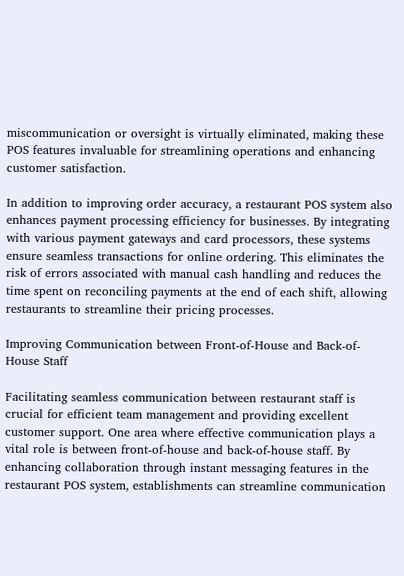miscommunication or oversight is virtually eliminated, making these POS features invaluable for streamlining operations and enhancing customer satisfaction.

In addition to improving order accuracy, a restaurant POS system also enhances payment processing efficiency for businesses. By integrating with various payment gateways and card processors, these systems ensure seamless transactions for online ordering. This eliminates the risk of errors associated with manual cash handling and reduces the time spent on reconciling payments at the end of each shift, allowing restaurants to streamline their pricing processes.

Improving Communication between Front-of-House and Back-of-House Staff

Facilitating seamless communication between restaurant staff is crucial for efficient team management and providing excellent customer support. One area where effective communication plays a vital role is between front-of-house and back-of-house staff. By enhancing collaboration through instant messaging features in the restaurant POS system, establishments can streamline communication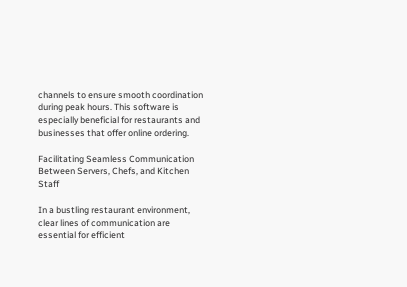channels to ensure smooth coordination during peak hours. This software is especially beneficial for restaurants and businesses that offer online ordering.

Facilitating Seamless Communication Between Servers, Chefs, and Kitchen Staff

In a bustling restaurant environment, clear lines of communication are essential for efficient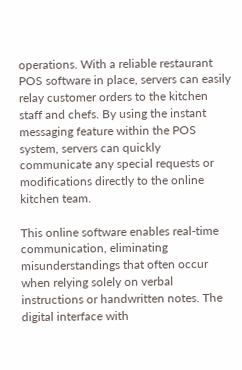operations. With a reliable restaurant POS software in place, servers can easily relay customer orders to the kitchen staff and chefs. By using the instant messaging feature within the POS system, servers can quickly communicate any special requests or modifications directly to the online kitchen team.

This online software enables real-time communication, eliminating misunderstandings that often occur when relying solely on verbal instructions or handwritten notes. The digital interface with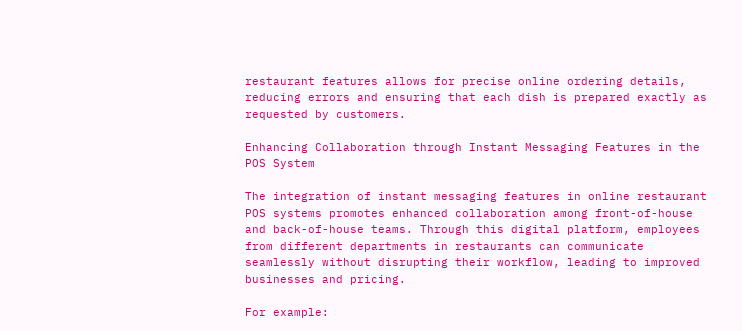restaurant features allows for precise online ordering details, reducing errors and ensuring that each dish is prepared exactly as requested by customers.

Enhancing Collaboration through Instant Messaging Features in the POS System

The integration of instant messaging features in online restaurant POS systems promotes enhanced collaboration among front-of-house and back-of-house teams. Through this digital platform, employees from different departments in restaurants can communicate seamlessly without disrupting their workflow, leading to improved businesses and pricing.

For example: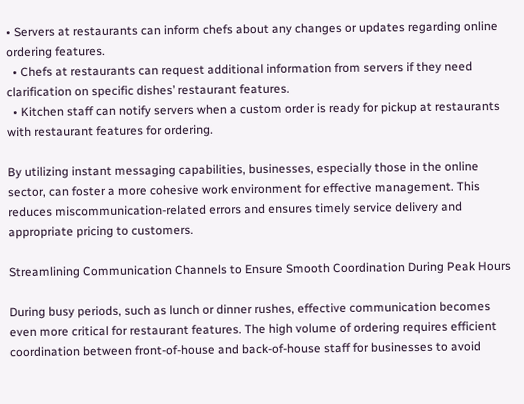• Servers at restaurants can inform chefs about any changes or updates regarding online ordering features.
  • Chefs at restaurants can request additional information from servers if they need clarification on specific dishes’ restaurant features.
  • Kitchen staff can notify servers when a custom order is ready for pickup at restaurants with restaurant features for ordering.

By utilizing instant messaging capabilities, businesses, especially those in the online sector, can foster a more cohesive work environment for effective management. This reduces miscommunication-related errors and ensures timely service delivery and appropriate pricing to customers.

Streamlining Communication Channels to Ensure Smooth Coordination During Peak Hours

During busy periods, such as lunch or dinner rushes, effective communication becomes even more critical for restaurant features. The high volume of ordering requires efficient coordination between front-of-house and back-of-house staff for businesses to avoid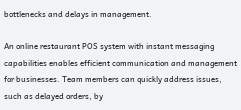bottlenecks and delays in management.

An online restaurant POS system with instant messaging capabilities enables efficient communication and management for businesses. Team members can quickly address issues, such as delayed orders, by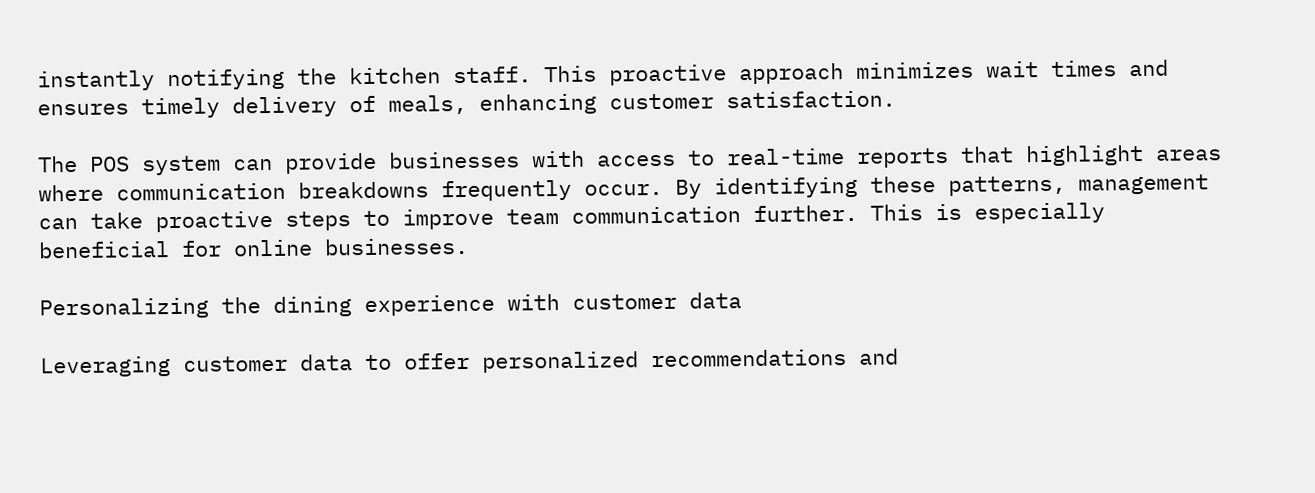instantly notifying the kitchen staff. This proactive approach minimizes wait times and ensures timely delivery of meals, enhancing customer satisfaction.

The POS system can provide businesses with access to real-time reports that highlight areas where communication breakdowns frequently occur. By identifying these patterns, management can take proactive steps to improve team communication further. This is especially beneficial for online businesses.

Personalizing the dining experience with customer data

Leveraging customer data to offer personalized recommendations and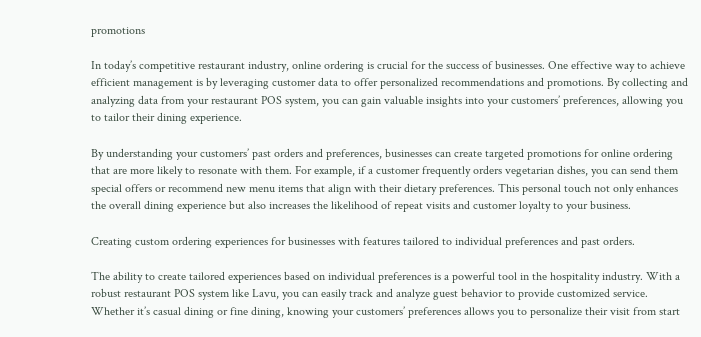promotions

In today’s competitive restaurant industry, online ordering is crucial for the success of businesses. One effective way to achieve efficient management is by leveraging customer data to offer personalized recommendations and promotions. By collecting and analyzing data from your restaurant POS system, you can gain valuable insights into your customers’ preferences, allowing you to tailor their dining experience.

By understanding your customers’ past orders and preferences, businesses can create targeted promotions for online ordering that are more likely to resonate with them. For example, if a customer frequently orders vegetarian dishes, you can send them special offers or recommend new menu items that align with their dietary preferences. This personal touch not only enhances the overall dining experience but also increases the likelihood of repeat visits and customer loyalty to your business.

Creating custom ordering experiences for businesses with features tailored to individual preferences and past orders.

The ability to create tailored experiences based on individual preferences is a powerful tool in the hospitality industry. With a robust restaurant POS system like Lavu, you can easily track and analyze guest behavior to provide customized service. Whether it’s casual dining or fine dining, knowing your customers’ preferences allows you to personalize their visit from start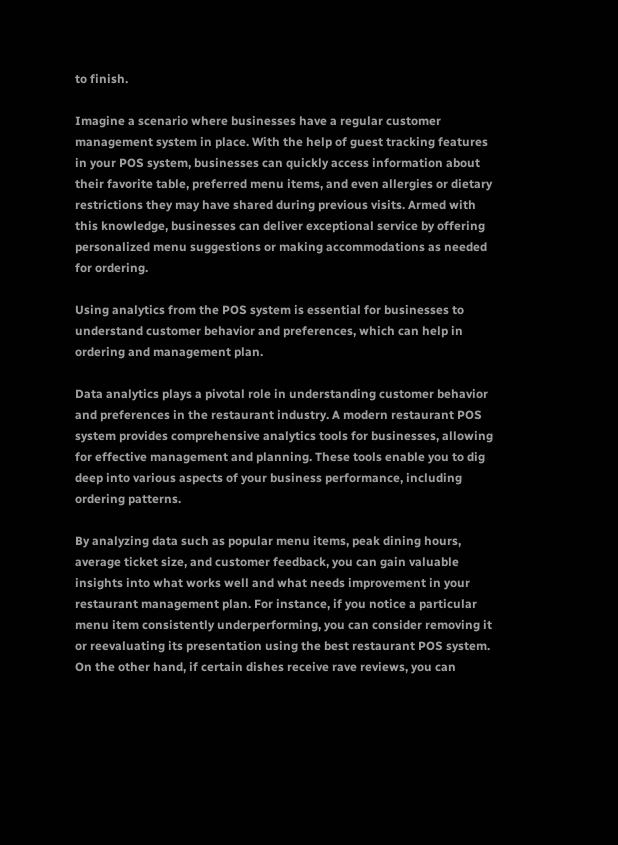to finish.

Imagine a scenario where businesses have a regular customer management system in place. With the help of guest tracking features in your POS system, businesses can quickly access information about their favorite table, preferred menu items, and even allergies or dietary restrictions they may have shared during previous visits. Armed with this knowledge, businesses can deliver exceptional service by offering personalized menu suggestions or making accommodations as needed for ordering.

Using analytics from the POS system is essential for businesses to understand customer behavior and preferences, which can help in ordering and management plan.

Data analytics plays a pivotal role in understanding customer behavior and preferences in the restaurant industry. A modern restaurant POS system provides comprehensive analytics tools for businesses, allowing for effective management and planning. These tools enable you to dig deep into various aspects of your business performance, including ordering patterns.

By analyzing data such as popular menu items, peak dining hours, average ticket size, and customer feedback, you can gain valuable insights into what works well and what needs improvement in your restaurant management plan. For instance, if you notice a particular menu item consistently underperforming, you can consider removing it or reevaluating its presentation using the best restaurant POS system. On the other hand, if certain dishes receive rave reviews, you can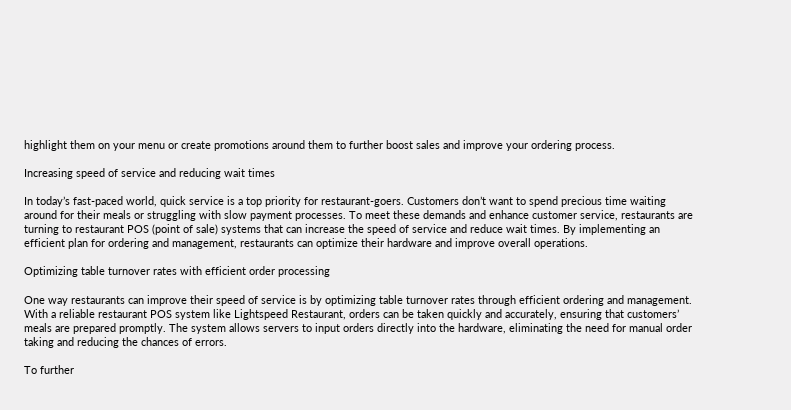highlight them on your menu or create promotions around them to further boost sales and improve your ordering process.

Increasing speed of service and reducing wait times

In today’s fast-paced world, quick service is a top priority for restaurant-goers. Customers don’t want to spend precious time waiting around for their meals or struggling with slow payment processes. To meet these demands and enhance customer service, restaurants are turning to restaurant POS (point of sale) systems that can increase the speed of service and reduce wait times. By implementing an efficient plan for ordering and management, restaurants can optimize their hardware and improve overall operations.

Optimizing table turnover rates with efficient order processing

One way restaurants can improve their speed of service is by optimizing table turnover rates through efficient ordering and management. With a reliable restaurant POS system like Lightspeed Restaurant, orders can be taken quickly and accurately, ensuring that customers’ meals are prepared promptly. The system allows servers to input orders directly into the hardware, eliminating the need for manual order taking and reducing the chances of errors.

To further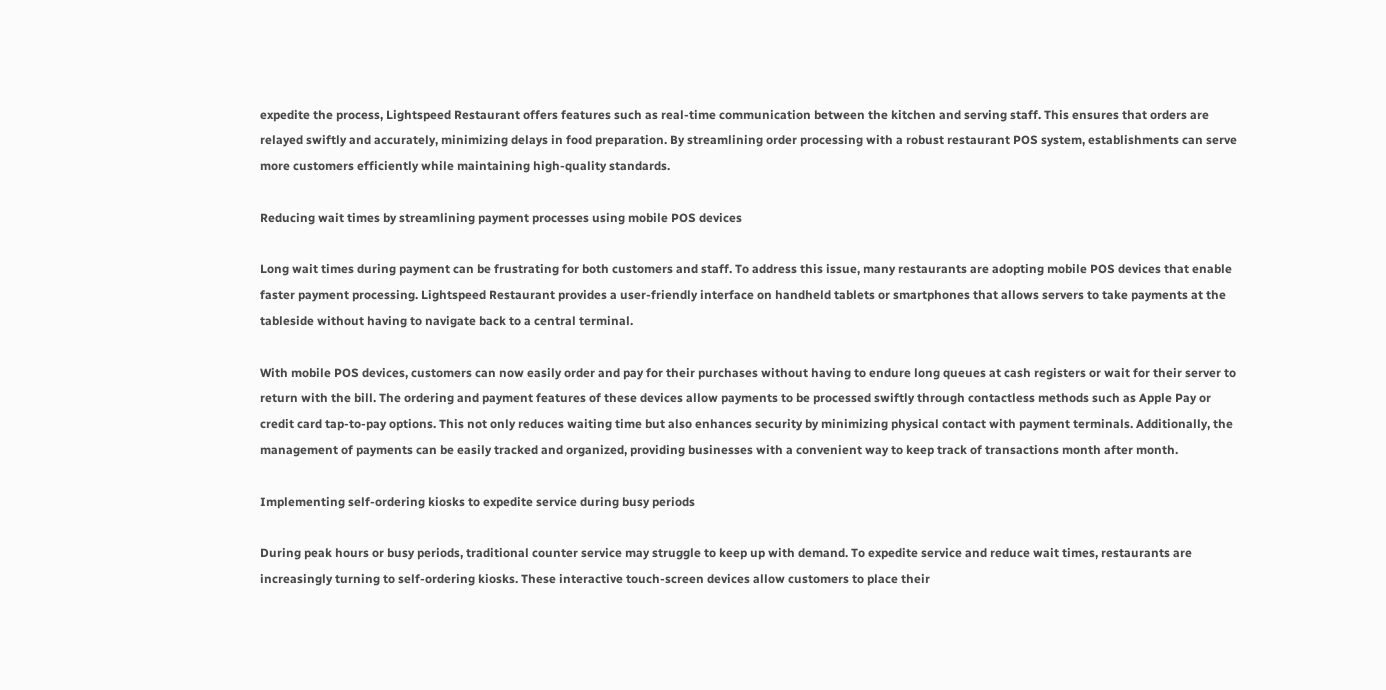expedite the process, Lightspeed Restaurant offers features such as real-time communication between the kitchen and serving staff. This ensures that orders are relayed swiftly and accurately, minimizing delays in food preparation. By streamlining order processing with a robust restaurant POS system, establishments can serve more customers efficiently while maintaining high-quality standards.

Reducing wait times by streamlining payment processes using mobile POS devices

Long wait times during payment can be frustrating for both customers and staff. To address this issue, many restaurants are adopting mobile POS devices that enable faster payment processing. Lightspeed Restaurant provides a user-friendly interface on handheld tablets or smartphones that allows servers to take payments at the tableside without having to navigate back to a central terminal.

With mobile POS devices, customers can now easily order and pay for their purchases without having to endure long queues at cash registers or wait for their server to return with the bill. The ordering and payment features of these devices allow payments to be processed swiftly through contactless methods such as Apple Pay or credit card tap-to-pay options. This not only reduces waiting time but also enhances security by minimizing physical contact with payment terminals. Additionally, the management of payments can be easily tracked and organized, providing businesses with a convenient way to keep track of transactions month after month.

Implementing self-ordering kiosks to expedite service during busy periods

During peak hours or busy periods, traditional counter service may struggle to keep up with demand. To expedite service and reduce wait times, restaurants are increasingly turning to self-ordering kiosks. These interactive touch-screen devices allow customers to place their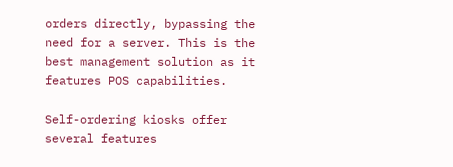orders directly, bypassing the need for a server. This is the best management solution as it features POS capabilities.

Self-ordering kiosks offer several features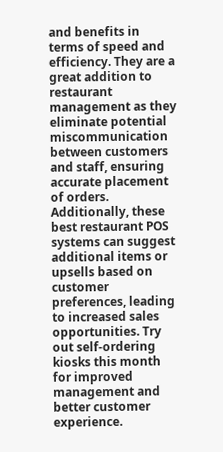and benefits in terms of speed and efficiency. They are a great addition to restaurant management as they eliminate potential miscommunication between customers and staff, ensuring accurate placement of orders. Additionally, these best restaurant POS systems can suggest additional items or upsells based on customer preferences, leading to increased sales opportunities. Try out self-ordering kiosks this month for improved management and better customer experience.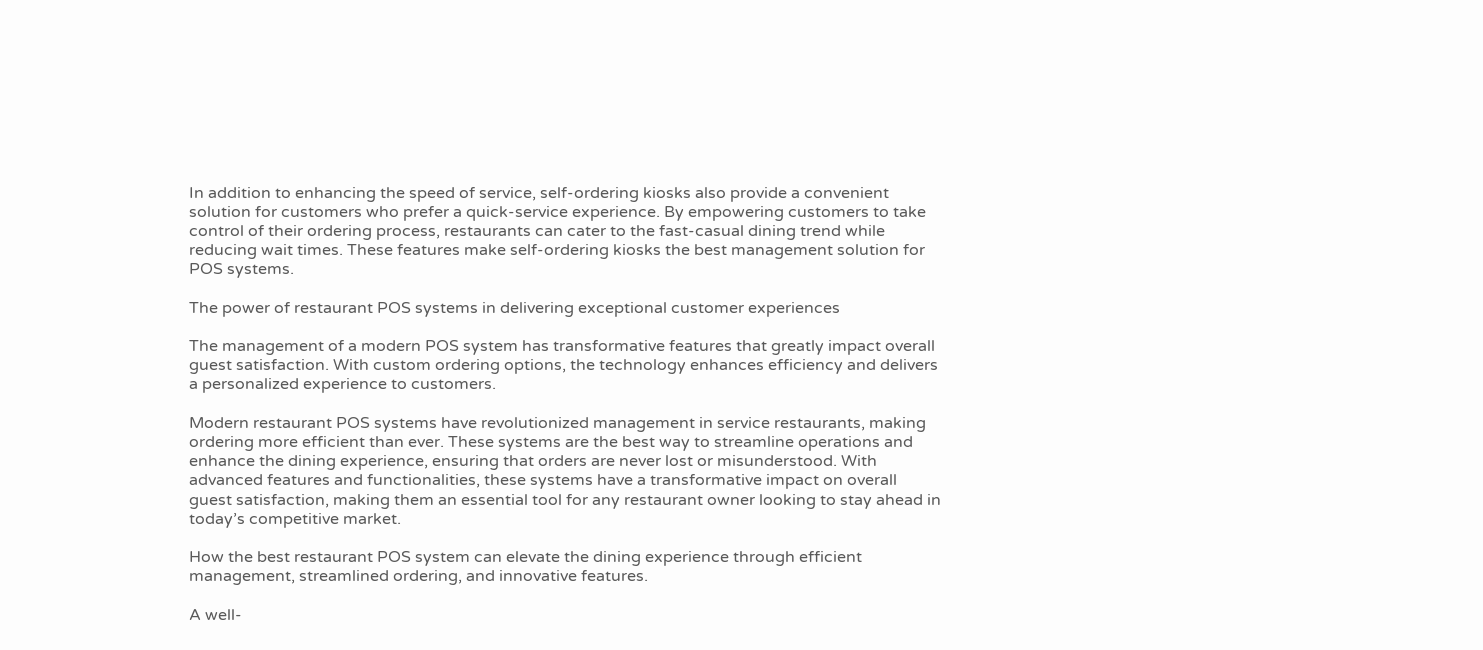In addition to enhancing the speed of service, self-ordering kiosks also provide a convenient solution for customers who prefer a quick-service experience. By empowering customers to take control of their ordering process, restaurants can cater to the fast-casual dining trend while reducing wait times. These features make self-ordering kiosks the best management solution for POS systems.

The power of restaurant POS systems in delivering exceptional customer experiences

The management of a modern POS system has transformative features that greatly impact overall guest satisfaction. With custom ordering options, the technology enhances efficiency and delivers a personalized experience to customers.

Modern restaurant POS systems have revolutionized management in service restaurants, making ordering more efficient than ever. These systems are the best way to streamline operations and enhance the dining experience, ensuring that orders are never lost or misunderstood. With advanced features and functionalities, these systems have a transformative impact on overall guest satisfaction, making them an essential tool for any restaurant owner looking to stay ahead in today’s competitive market.

How the best restaurant POS system can elevate the dining experience through efficient management, streamlined ordering, and innovative features.

A well-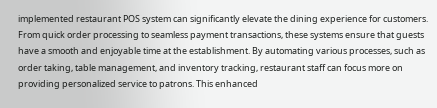implemented restaurant POS system can significantly elevate the dining experience for customers. From quick order processing to seamless payment transactions, these systems ensure that guests have a smooth and enjoyable time at the establishment. By automating various processes, such as order taking, table management, and inventory tracking, restaurant staff can focus more on providing personalized service to patrons. This enhanced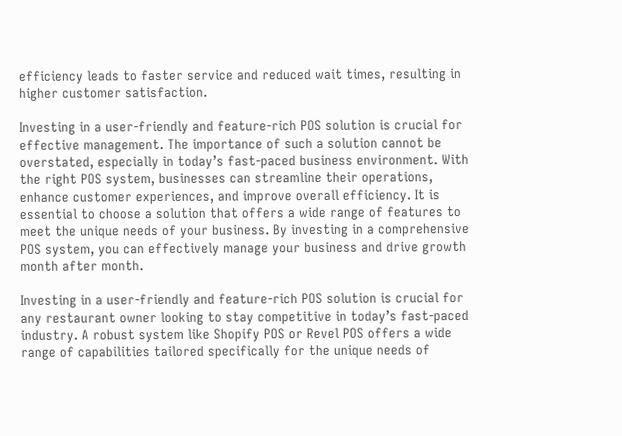efficiency leads to faster service and reduced wait times, resulting in higher customer satisfaction.

Investing in a user-friendly and feature-rich POS solution is crucial for effective management. The importance of such a solution cannot be overstated, especially in today’s fast-paced business environment. With the right POS system, businesses can streamline their operations, enhance customer experiences, and improve overall efficiency. It is essential to choose a solution that offers a wide range of features to meet the unique needs of your business. By investing in a comprehensive POS system, you can effectively manage your business and drive growth month after month.

Investing in a user-friendly and feature-rich POS solution is crucial for any restaurant owner looking to stay competitive in today’s fast-paced industry. A robust system like Shopify POS or Revel POS offers a wide range of capabilities tailored specifically for the unique needs of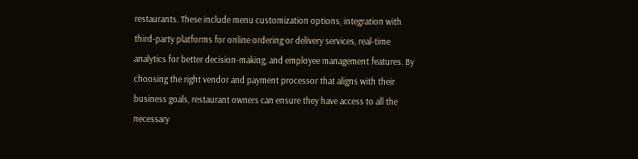restaurants. These include menu customization options, integration with third-party platforms for online ordering or delivery services, real-time analytics for better decision-making, and employee management features. By choosing the right vendor and payment processor that aligns with their business goals, restaurant owners can ensure they have access to all the necessary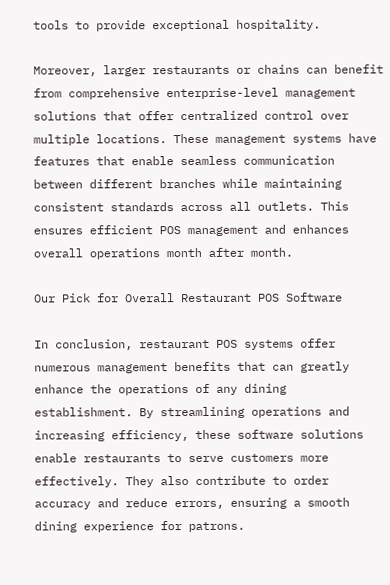tools to provide exceptional hospitality.

Moreover, larger restaurants or chains can benefit from comprehensive enterprise-level management solutions that offer centralized control over multiple locations. These management systems have features that enable seamless communication between different branches while maintaining consistent standards across all outlets. This ensures efficient POS management and enhances overall operations month after month.

Our Pick for Overall Restaurant POS Software

In conclusion, restaurant POS systems offer numerous management benefits that can greatly enhance the operations of any dining establishment. By streamlining operations and increasing efficiency, these software solutions enable restaurants to serve customers more effectively. They also contribute to order accuracy and reduce errors, ensuring a smooth dining experience for patrons.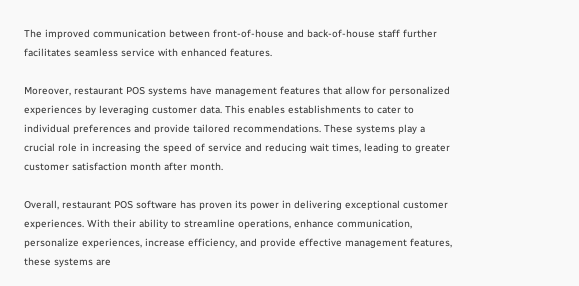The improved communication between front-of-house and back-of-house staff further facilitates seamless service with enhanced features.

Moreover, restaurant POS systems have management features that allow for personalized experiences by leveraging customer data. This enables establishments to cater to individual preferences and provide tailored recommendations. These systems play a crucial role in increasing the speed of service and reducing wait times, leading to greater customer satisfaction month after month.

Overall, restaurant POS software has proven its power in delivering exceptional customer experiences. With their ability to streamline operations, enhance communication, personalize experiences, increase efficiency, and provide effective management features, these systems are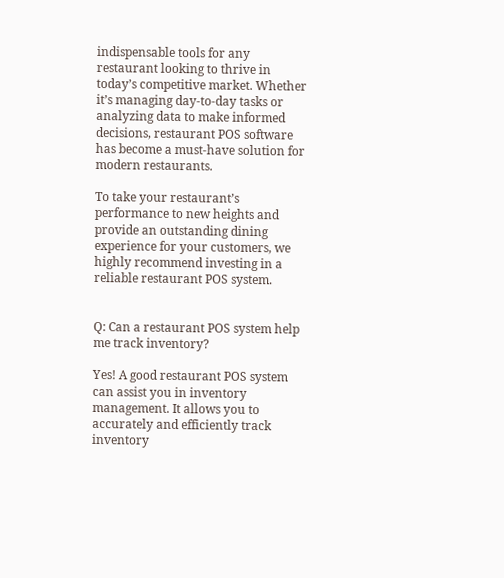indispensable tools for any restaurant looking to thrive in today’s competitive market. Whether it’s managing day-to-day tasks or analyzing data to make informed decisions, restaurant POS software has become a must-have solution for modern restaurants.

To take your restaurant’s performance to new heights and provide an outstanding dining experience for your customers, we highly recommend investing in a reliable restaurant POS system.


Q: Can a restaurant POS system help me track inventory?

Yes! A good restaurant POS system can assist you in inventory management. It allows you to accurately and efficiently track inventory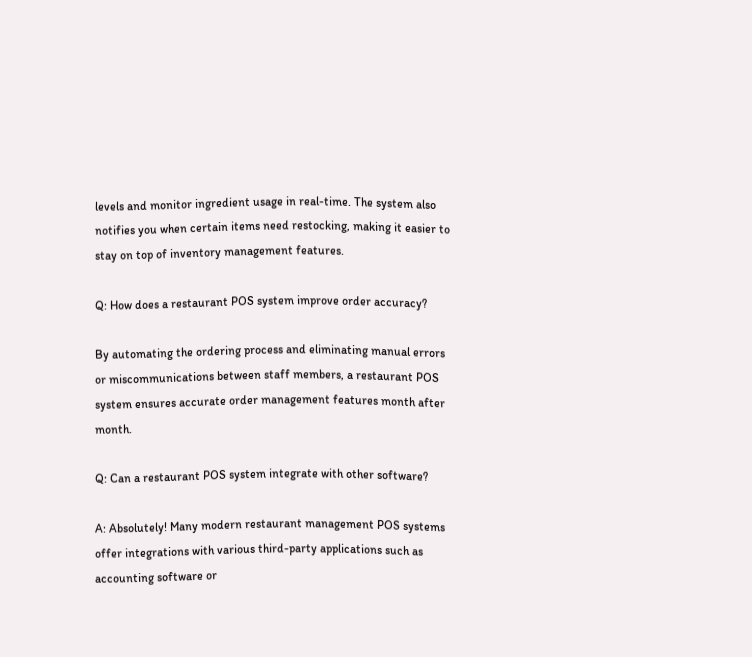levels and monitor ingredient usage in real-time. The system also notifies you when certain items need restocking, making it easier to stay on top of inventory management features.

Q: How does a restaurant POS system improve order accuracy?

By automating the ordering process and eliminating manual errors or miscommunications between staff members, a restaurant POS system ensures accurate order management features month after month.

Q: Can a restaurant POS system integrate with other software?

A: Absolutely! Many modern restaurant management POS systems offer integrations with various third-party applications such as accounting software or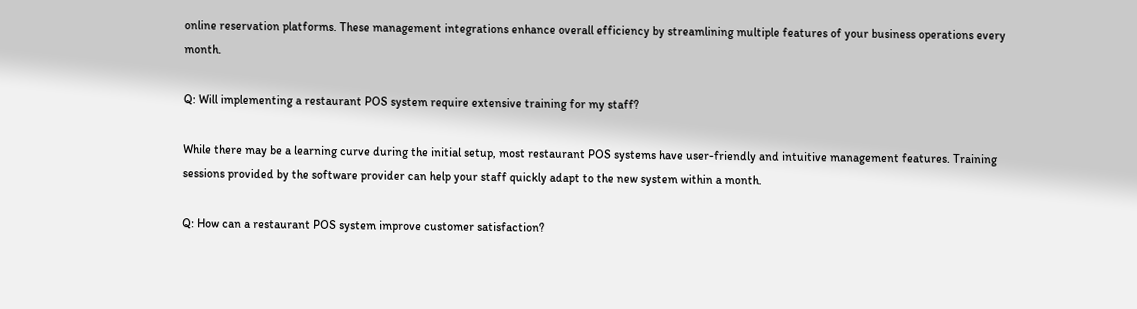online reservation platforms. These management integrations enhance overall efficiency by streamlining multiple features of your business operations every month.

Q: Will implementing a restaurant POS system require extensive training for my staff?

While there may be a learning curve during the initial setup, most restaurant POS systems have user-friendly and intuitive management features. Training sessions provided by the software provider can help your staff quickly adapt to the new system within a month.

Q: How can a restaurant POS system improve customer satisfaction?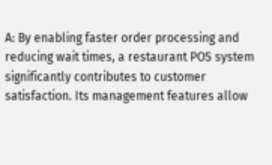A: By enabling faster order processing and reducing wait times, a restaurant POS system significantly contributes to customer satisfaction. Its management features allow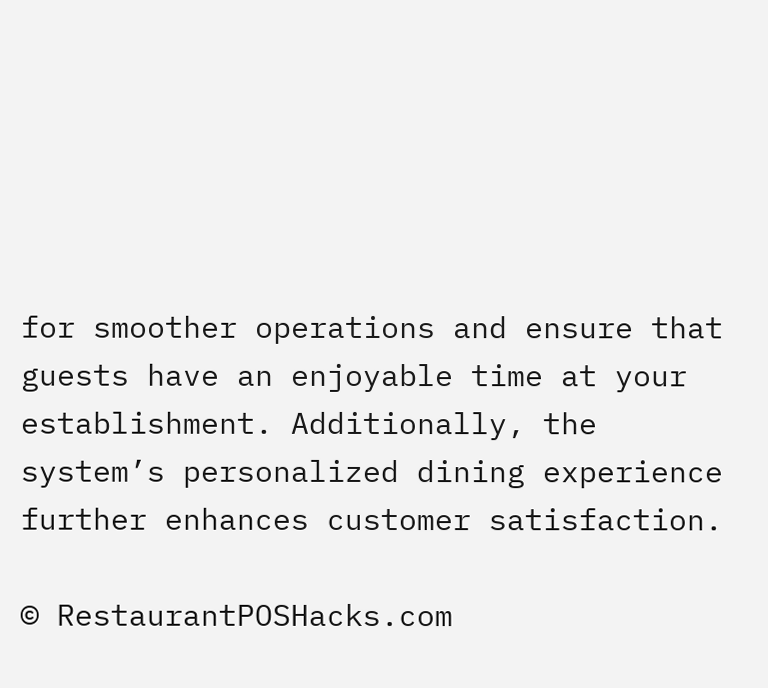for smoother operations and ensure that guests have an enjoyable time at your establishment. Additionally, the system’s personalized dining experience further enhances customer satisfaction.

© RestaurantPOSHacks.com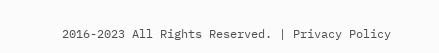2016-2023 All Rights Reserved. | Privacy Policy